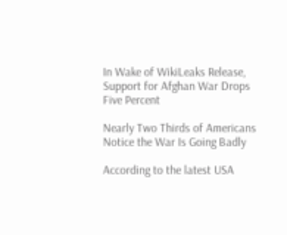In Wake of WikiLeaks Release, Support for Afghan War Drops Five Percent

Nearly Two Thirds of Americans Notice the War Is Going Badly

According to the latest USA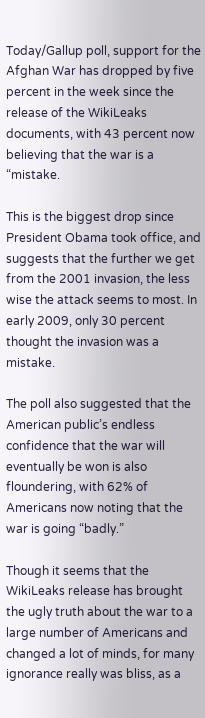Today/Gallup poll, support for the Afghan War has dropped by five percent in the week since the release of the WikiLeaks documents, with 43 percent now believing that the war is a “mistake.

This is the biggest drop since President Obama took office, and suggests that the further we get from the 2001 invasion, the less wise the attack seems to most. In early 2009, only 30 percent thought the invasion was a mistake.

The poll also suggested that the American public’s endless confidence that the war will eventually be won is also floundering, with 62% of Americans now noting that the war is going “badly.”

Though it seems that the WikiLeaks release has brought the ugly truth about the war to a large number of Americans and changed a lot of minds, for many ignorance really was bliss, as a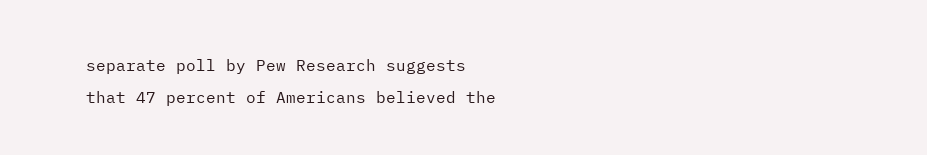separate poll by Pew Research suggests that 47 percent of Americans believed the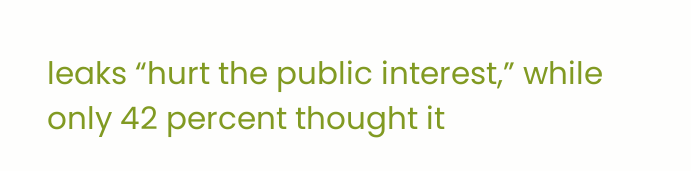leaks “hurt the public interest,” while only 42 percent thought it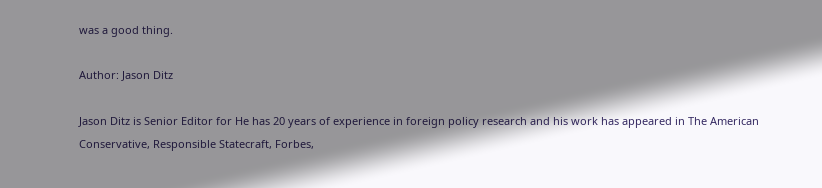was a good thing.

Author: Jason Ditz

Jason Ditz is Senior Editor for He has 20 years of experience in foreign policy research and his work has appeared in The American Conservative, Responsible Statecraft, Forbes,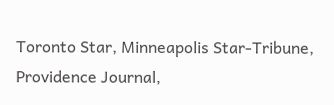Toronto Star, Minneapolis Star-Tribune, Providence Journal,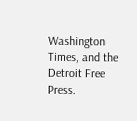Washington Times, and the Detroit Free Press.